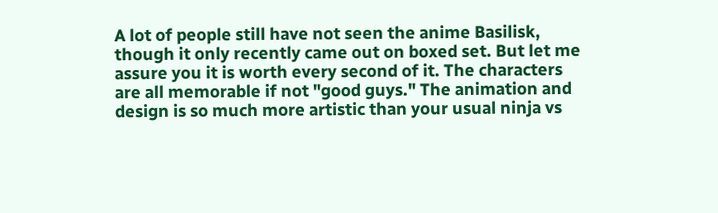A lot of people still have not seen the anime Basilisk, though it only recently came out on boxed set. But let me assure you it is worth every second of it. The characters are all memorable if not "good guys." The animation and design is so much more artistic than your usual ninja vs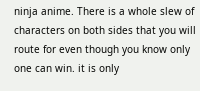ninja anime. There is a whole slew of characters on both sides that you will route for even though you know only one can win. it is only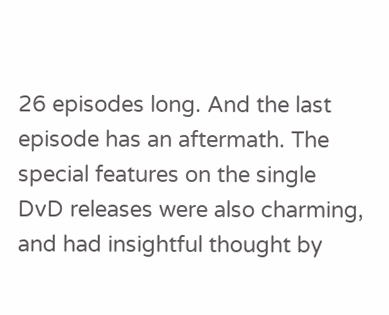26 episodes long. And the last episode has an aftermath. The special features on the single DvD releases were also charming, and had insightful thought by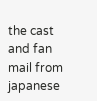the cast and fan mail from japanese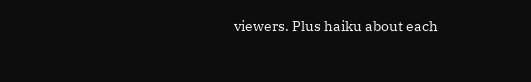viewers. Plus haiku about each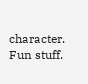character. Fun stuff.